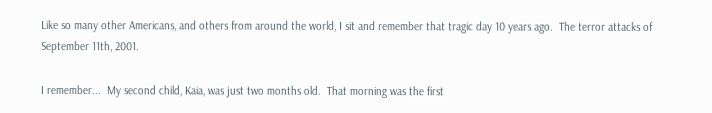Like so many other Americans, and others from around the world, I sit and remember that tragic day 10 years ago.  The terror attacks of September 11th, 2001.

I remember...  My second child, Kaia, was just two months old.  That morning was the first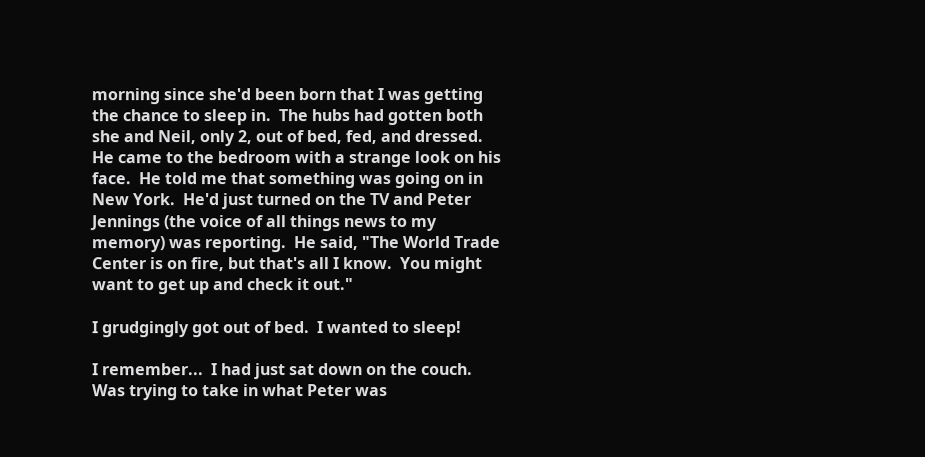morning since she'd been born that I was getting the chance to sleep in.  The hubs had gotten both she and Neil, only 2, out of bed, fed, and dressed.  He came to the bedroom with a strange look on his face.  He told me that something was going on in New York.  He'd just turned on the TV and Peter Jennings (the voice of all things news to my memory) was reporting.  He said, "The World Trade Center is on fire, but that's all I know.  You might want to get up and check it out."

I grudgingly got out of bed.  I wanted to sleep!

I remember...  I had just sat down on the couch.  Was trying to take in what Peter was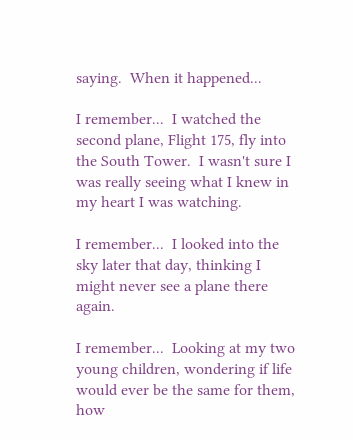saying.  When it happened...

I remember...  I watched the second plane, Flight 175, fly into the South Tower.  I wasn't sure I was really seeing what I knew in my heart I was watching.

I remember...  I looked into the sky later that day, thinking I might never see a plane there again.

I remember...  Looking at my two young children, wondering if life would ever be the same for them, how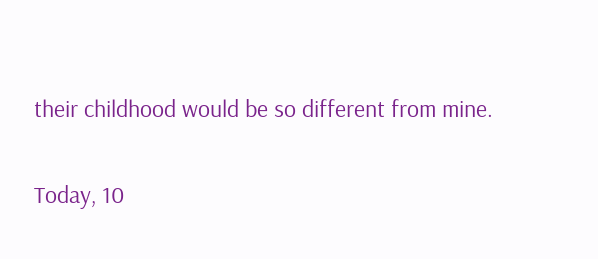their childhood would be so different from mine.

Today, 10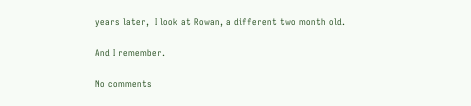years later,  I look at Rowan, a different two month old.

And I remember.

No comments